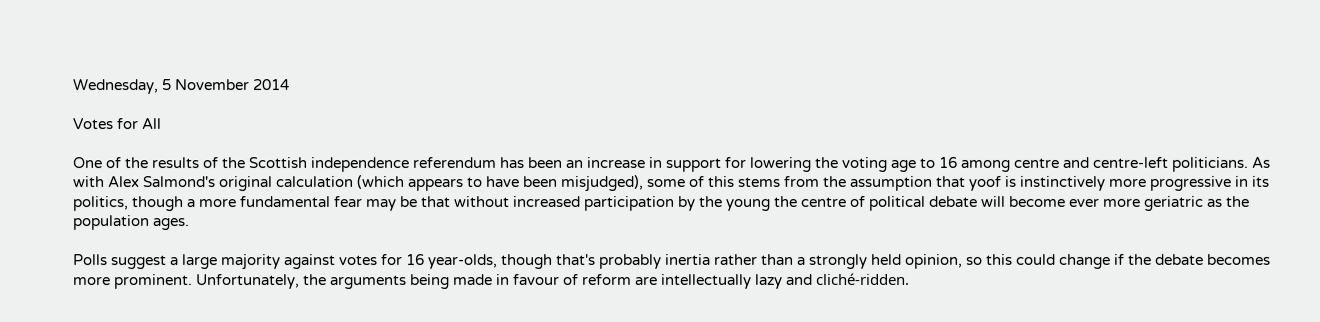Wednesday, 5 November 2014

Votes for All

One of the results of the Scottish independence referendum has been an increase in support for lowering the voting age to 16 among centre and centre-left politicians. As with Alex Salmond's original calculation (which appears to have been misjudged), some of this stems from the assumption that yoof is instinctively more progressive in its politics, though a more fundamental fear may be that without increased participation by the young the centre of political debate will become ever more geriatric as the population ages.

Polls suggest a large majority against votes for 16 year-olds, though that's probably inertia rather than a strongly held opinion, so this could change if the debate becomes more prominent. Unfortunately, the arguments being made in favour of reform are intellectually lazy and cliché-ridden.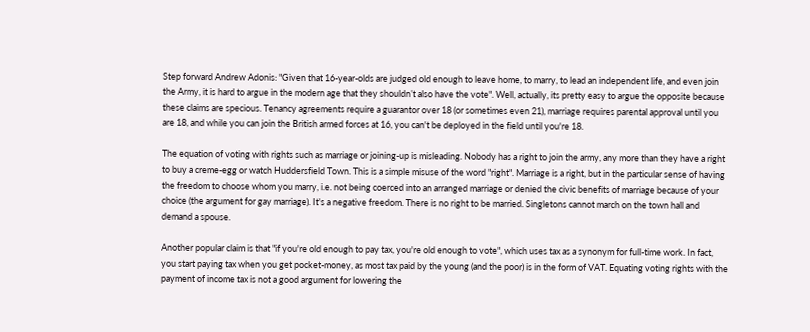Step forward Andrew Adonis: "Given that 16-year-olds are judged old enough to leave home, to marry, to lead an independent life, and even join the Army, it is hard to argue in the modern age that they shouldn’t also have the vote". Well, actually, its pretty easy to argue the opposite because these claims are specious. Tenancy agreements require a guarantor over 18 (or sometimes even 21), marriage requires parental approval until you are 18, and while you can join the British armed forces at 16, you can't be deployed in the field until you're 18.

The equation of voting with rights such as marriage or joining-up is misleading. Nobody has a right to join the army, any more than they have a right to buy a creme-egg or watch Huddersfield Town. This is a simple misuse of the word "right". Marriage is a right, but in the particular sense of having the freedom to choose whom you marry, i.e. not being coerced into an arranged marriage or denied the civic benefits of marriage because of your choice (the argument for gay marriage). It's a negative freedom. There is no right to be married. Singletons cannot march on the town hall and demand a spouse.

Another popular claim is that "if you're old enough to pay tax, you're old enough to vote", which uses tax as a synonym for full-time work. In fact, you start paying tax when you get pocket-money, as most tax paid by the young (and the poor) is in the form of VAT. Equating voting rights with the payment of income tax is not a good argument for lowering the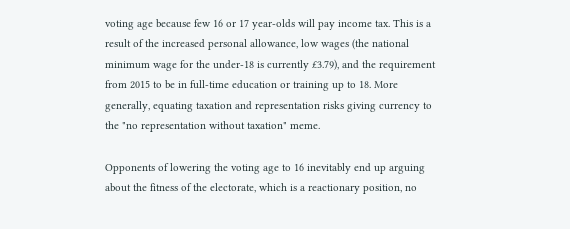voting age because few 16 or 17 year-olds will pay income tax. This is a result of the increased personal allowance, low wages (the national minimum wage for the under-18 is currently £3.79), and the requirement from 2015 to be in full-time education or training up to 18. More generally, equating taxation and representation risks giving currency to the "no representation without taxation" meme.

Opponents of lowering the voting age to 16 inevitably end up arguing about the fitness of the electorate, which is a reactionary position, no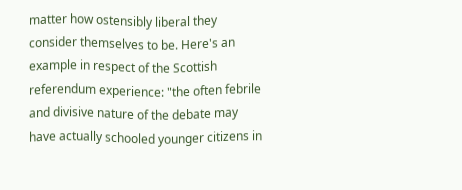matter how ostensibly liberal they consider themselves to be. Here's an example in respect of the Scottish referendum experience: "the often febrile and divisive nature of the debate may have actually schooled younger citizens in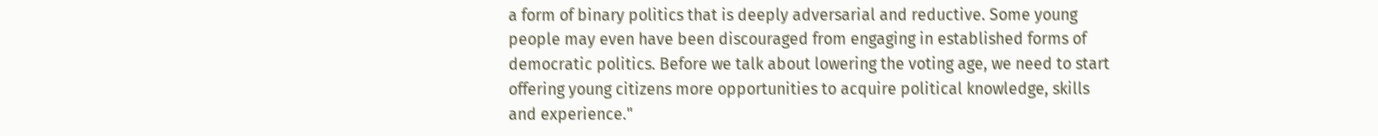a form of binary politics that is deeply adversarial and reductive. Some young people may even have been discouraged from engaging in established forms of democratic politics. Before we talk about lowering the voting age, we need to start offering young citizens more opportunities to acquire political knowledge, skills and experience."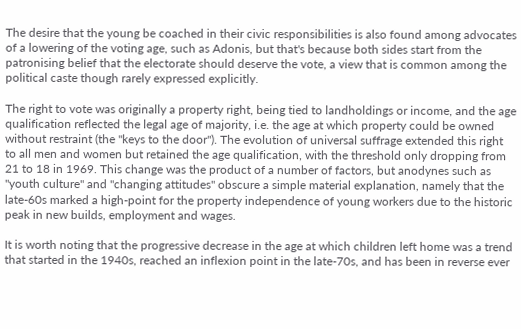The desire that the young be coached in their civic responsibilities is also found among advocates of a lowering of the voting age, such as Adonis, but that's because both sides start from the patronising belief that the electorate should deserve the vote, a view that is common among the political caste though rarely expressed explicitly.

The right to vote was originally a property right, being tied to landholdings or income, and the age qualification reflected the legal age of majority, i.e. the age at which property could be owned without restraint (the "keys to the door"). The evolution of universal suffrage extended this right to all men and women but retained the age qualification, with the threshold only dropping from 21 to 18 in 1969. This change was the product of a number of factors, but anodynes such as "youth culture" and "changing attitudes" obscure a simple material explanation, namely that the late-60s marked a high-point for the property independence of young workers due to the historic peak in new builds, employment and wages.

It is worth noting that the progressive decrease in the age at which children left home was a trend that started in the 1940s, reached an inflexion point in the late-70s, and has been in reverse ever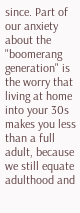since. Part of our anxiety about the "boomerang generation" is the worry that living at home into your 30s makes you less than a full adult, because we still equate adulthood and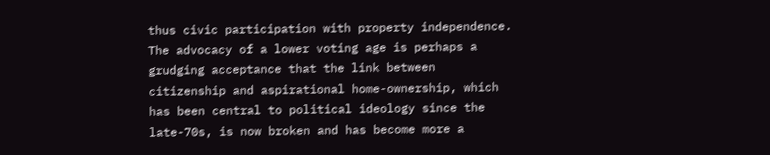thus civic participation with property independence. The advocacy of a lower voting age is perhaps a grudging acceptance that the link between citizenship and aspirational home-ownership, which has been central to political ideology since the late-70s, is now broken and has become more a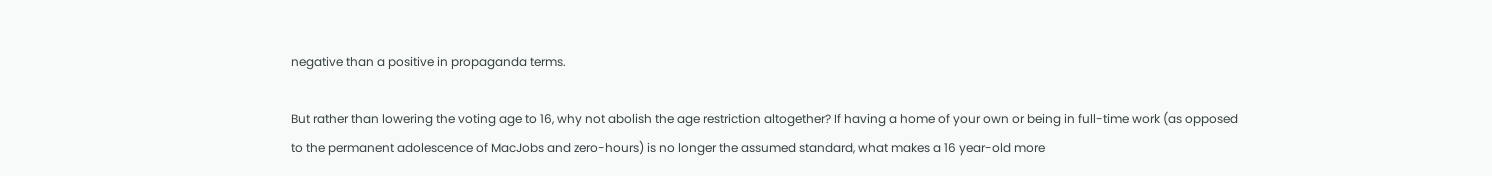negative than a positive in propaganda terms.

But rather than lowering the voting age to 16, why not abolish the age restriction altogether? If having a home of your own or being in full-time work (as opposed to the permanent adolescence of MacJobs and zero-hours) is no longer the assumed standard, what makes a 16 year-old more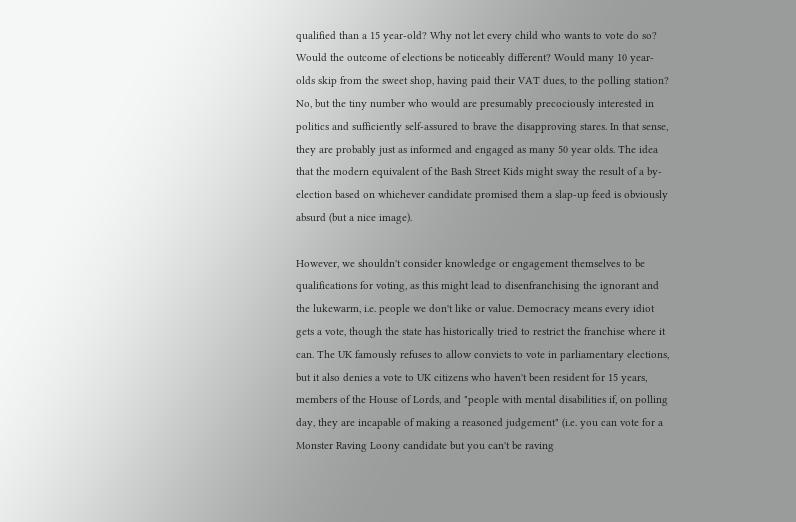qualified than a 15 year-old? Why not let every child who wants to vote do so? Would the outcome of elections be noticeably different? Would many 10 year-olds skip from the sweet shop, having paid their VAT dues, to the polling station? No, but the tiny number who would are presumably precociously interested in politics and sufficiently self-assured to brave the disapproving stares. In that sense, they are probably just as informed and engaged as many 50 year olds. The idea that the modern equivalent of the Bash Street Kids might sway the result of a by-election based on whichever candidate promised them a slap-up feed is obviously absurd (but a nice image).

However, we shouldn't consider knowledge or engagement themselves to be qualifications for voting, as this might lead to disenfranchising the ignorant and the lukewarm, i.e. people we don't like or value. Democracy means every idiot gets a vote, though the state has historically tried to restrict the franchise where it can. The UK famously refuses to allow convicts to vote in parliamentary elections, but it also denies a vote to UK citizens who haven't been resident for 15 years, members of the House of Lords, and "people with mental disabilities if, on polling day, they are incapable of making a reasoned judgement" (i.e. you can vote for a Monster Raving Loony candidate but you can't be raving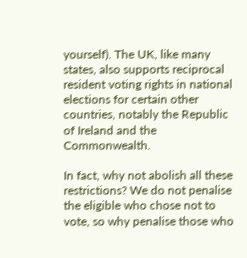yourself). The UK, like many states, also supports reciprocal resident voting rights in national elections for certain other countries, notably the Republic of Ireland and the Commonwealth.

In fact, why not abolish all these restrictions? We do not penalise the eligible who chose not to vote, so why penalise those who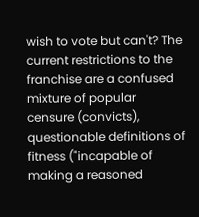wish to vote but can't? The current restrictions to the franchise are a confused mixture of popular censure (convicts), questionable definitions of fitness ("incapable of making a reasoned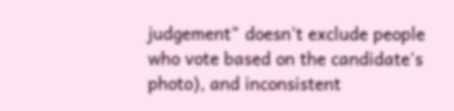judgement" doesn't exclude people who vote based on the candidate's photo), and inconsistent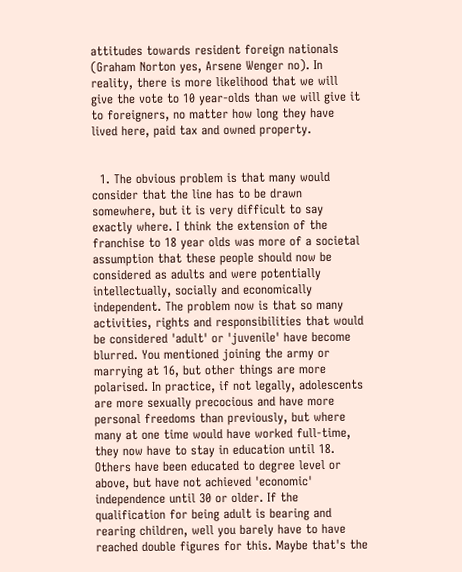attitudes towards resident foreign nationals (Graham Norton yes, Arsene Wenger no). In reality, there is more likelihood that we will give the vote to 10 year-olds than we will give it to foreigners, no matter how long they have lived here, paid tax and owned property.


  1. The obvious problem is that many would consider that the line has to be drawn somewhere, but it is very difficult to say exactly where. I think the extension of the franchise to 18 year olds was more of a societal assumption that these people should now be considered as adults and were potentially intellectually, socially and economically independent. The problem now is that so many activities, rights and responsibilities that would be considered 'adult' or 'juvenile' have become blurred. You mentioned joining the army or marrying at 16, but other things are more polarised. In practice, if not legally, adolescents are more sexually precocious and have more personal freedoms than previously, but where many at one time would have worked full-time, they now have to stay in education until 18. Others have been educated to degree level or above, but have not achieved 'economic' independence until 30 or older. If the qualification for being adult is bearing and rearing children, well you barely have to have reached double figures for this. Maybe that's the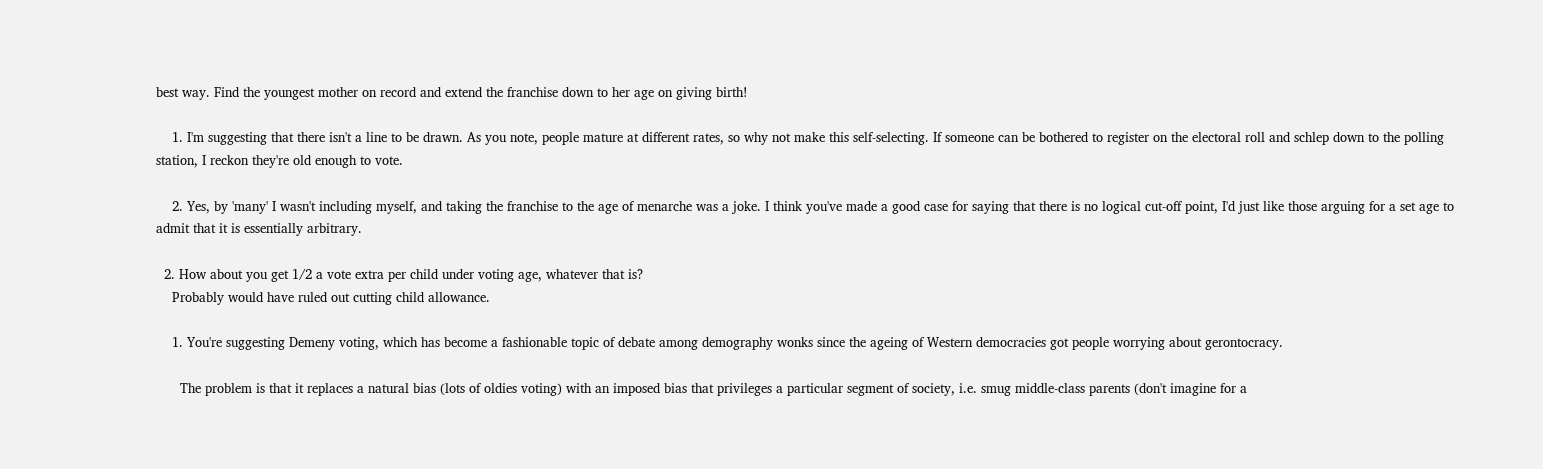best way. Find the youngest mother on record and extend the franchise down to her age on giving birth!

    1. I'm suggesting that there isn't a line to be drawn. As you note, people mature at different rates, so why not make this self-selecting. If someone can be bothered to register on the electoral roll and schlep down to the polling station, I reckon they're old enough to vote.

    2. Yes, by 'many' I wasn't including myself, and taking the franchise to the age of menarche was a joke. I think you've made a good case for saying that there is no logical cut-off point, I'd just like those arguing for a set age to admit that it is essentially arbitrary.

  2. How about you get 1/2 a vote extra per child under voting age, whatever that is?
    Probably would have ruled out cutting child allowance.

    1. You're suggesting Demeny voting, which has become a fashionable topic of debate among demography wonks since the ageing of Western democracies got people worrying about gerontocracy.

      The problem is that it replaces a natural bias (lots of oldies voting) with an imposed bias that privileges a particular segment of society, i.e. smug middle-class parents (don't imagine for a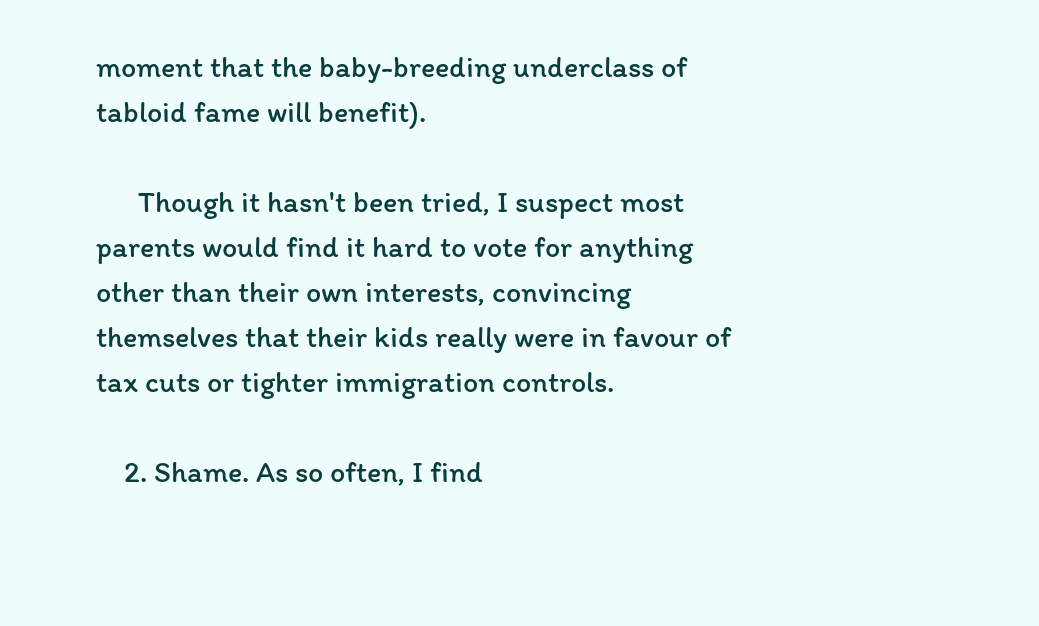moment that the baby-breeding underclass of tabloid fame will benefit).

      Though it hasn't been tried, I suspect most parents would find it hard to vote for anything other than their own interests, convincing themselves that their kids really were in favour of tax cuts or tighter immigration controls.

    2. Shame. As so often, I find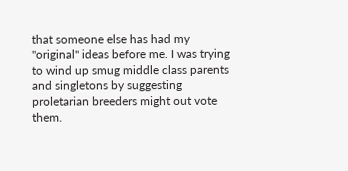that someone else has had my "original" ideas before me. I was trying to wind up smug middle class parents and singletons by suggesting proletarian breeders might out vote them.